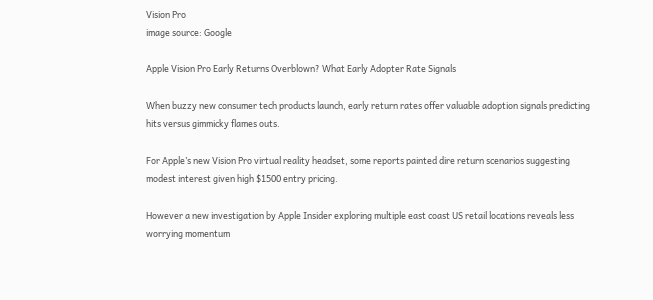Vision Pro
image source: Google

Apple Vision Pro Early Returns Overblown? What Early Adopter Rate Signals

When buzzy new consumer tech products launch, early return rates offer valuable adoption signals predicting hits versus gimmicky flames outs.

For Apple’s new Vision Pro virtual reality headset, some reports painted dire return scenarios suggesting modest interest given high $1500 entry pricing.

However a new investigation by Apple Insider exploring multiple east coast US retail locations reveals less worrying momentum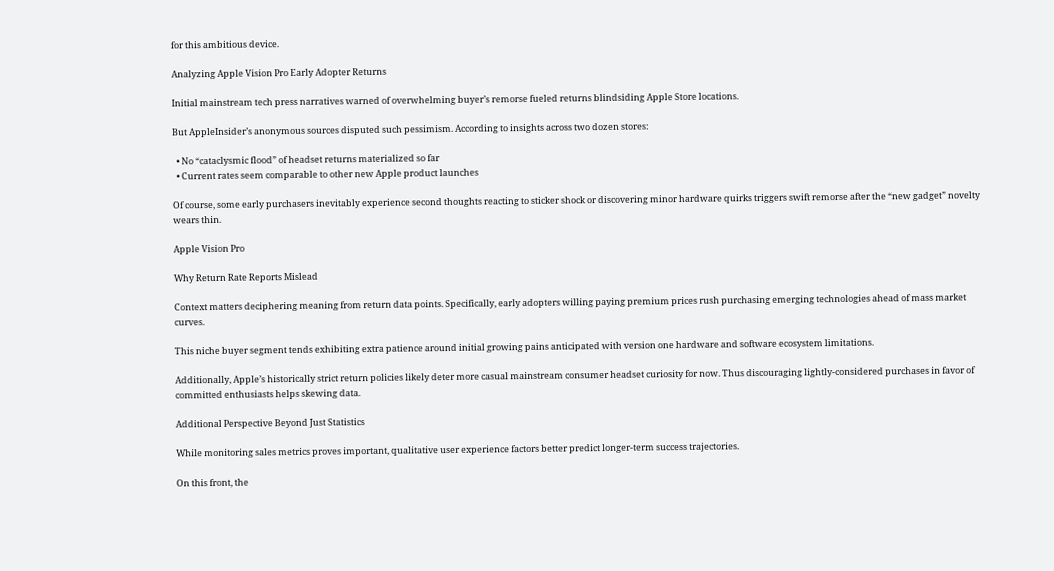for this ambitious device.

Analyzing Apple Vision Pro Early Adopter Returns

Initial mainstream tech press narratives warned of overwhelming buyer’s remorse fueled returns blindsiding Apple Store locations.

But AppleInsider’s anonymous sources disputed such pessimism. According to insights across two dozen stores:

  • No “cataclysmic flood” of headset returns materialized so far
  • Current rates seem comparable to other new Apple product launches

Of course, some early purchasers inevitably experience second thoughts reacting to sticker shock or discovering minor hardware quirks triggers swift remorse after the “new gadget” novelty wears thin.

Apple Vision Pro

Why Return Rate Reports Mislead

Context matters deciphering meaning from return data points. Specifically, early adopters willing paying premium prices rush purchasing emerging technologies ahead of mass market curves.

This niche buyer segment tends exhibiting extra patience around initial growing pains anticipated with version one hardware and software ecosystem limitations.

Additionally, Apple’s historically strict return policies likely deter more casual mainstream consumer headset curiosity for now. Thus discouraging lightly-considered purchases in favor of committed enthusiasts helps skewing data.

Additional Perspective Beyond Just Statistics

While monitoring sales metrics proves important, qualitative user experience factors better predict longer-term success trajectories.

On this front, the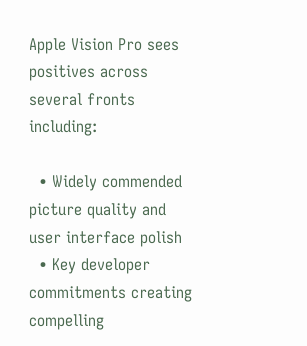Apple Vision Pro sees positives across several fronts including:

  • Widely commended picture quality and user interface polish
  • Key developer commitments creating compelling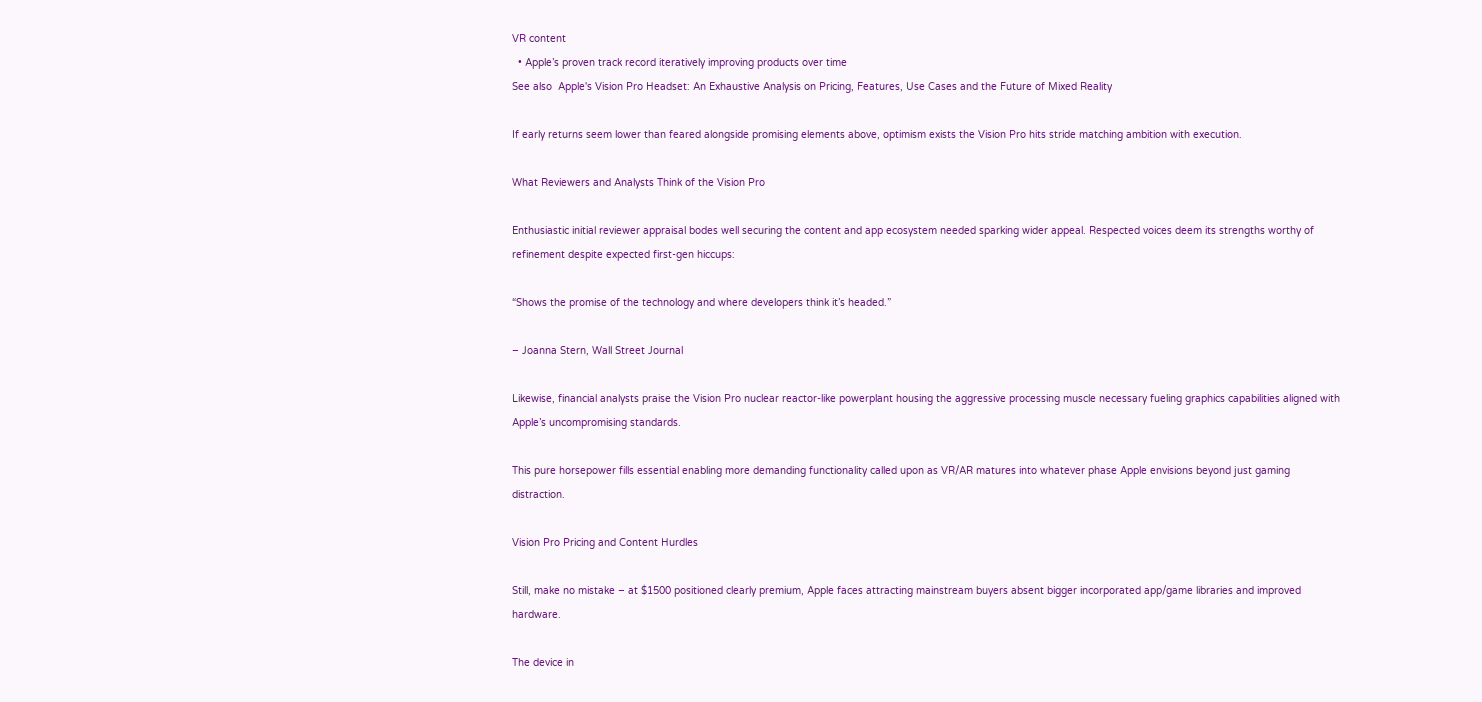VR content
  • Apple’s proven track record iteratively improving products over time
See also  Apple's Vision Pro Headset: An Exhaustive Analysis on Pricing, Features, Use Cases and the Future of Mixed Reality

If early returns seem lower than feared alongside promising elements above, optimism exists the Vision Pro hits stride matching ambition with execution.

What Reviewers and Analysts Think of the Vision Pro

Enthusiastic initial reviewer appraisal bodes well securing the content and app ecosystem needed sparking wider appeal. Respected voices deem its strengths worthy of refinement despite expected first-gen hiccups:

“Shows the promise of the technology and where developers think it’s headed.”

– Joanna Stern, Wall Street Journal

Likewise, financial analysts praise the Vision Pro nuclear reactor-like powerplant housing the aggressive processing muscle necessary fueling graphics capabilities aligned with Apple’s uncompromising standards.

This pure horsepower fills essential enabling more demanding functionality called upon as VR/AR matures into whatever phase Apple envisions beyond just gaming distraction.

Vision Pro Pricing and Content Hurdles

Still, make no mistake – at $1500 positioned clearly premium, Apple faces attracting mainstream buyers absent bigger incorporated app/game libraries and improved hardware.

The device in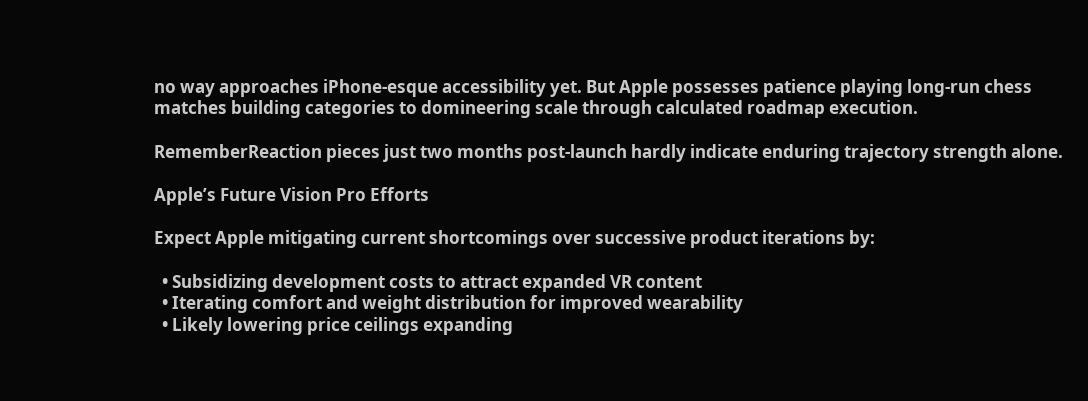no way approaches iPhone-esque accessibility yet. But Apple possesses patience playing long-run chess matches building categories to domineering scale through calculated roadmap execution.

RememberReaction pieces just two months post-launch hardly indicate enduring trajectory strength alone.

Apple’s Future Vision Pro Efforts

Expect Apple mitigating current shortcomings over successive product iterations by:

  • Subsidizing development costs to attract expanded VR content
  • Iterating comfort and weight distribution for improved wearability
  • Likely lowering price ceilings expanding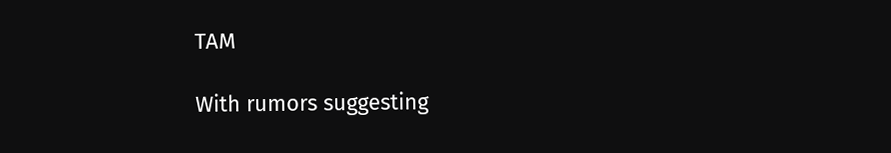TAM

With rumors suggesting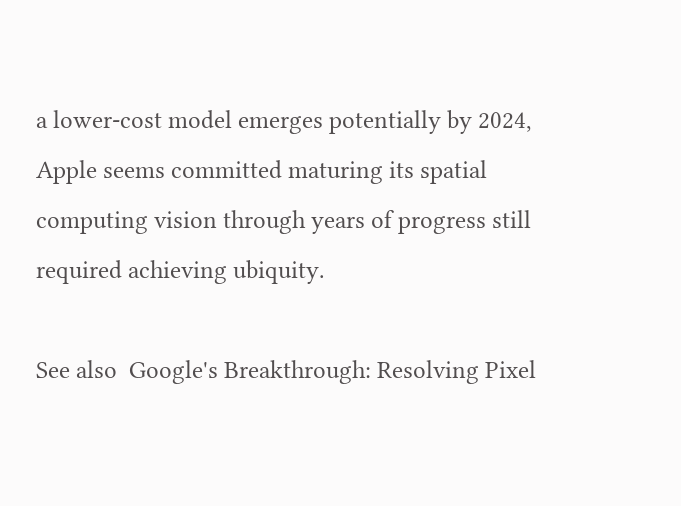a lower-cost model emerges potentially by 2024, Apple seems committed maturing its spatial computing vision through years of progress still required achieving ubiquity.

See also  Google's Breakthrough: Resolving Pixel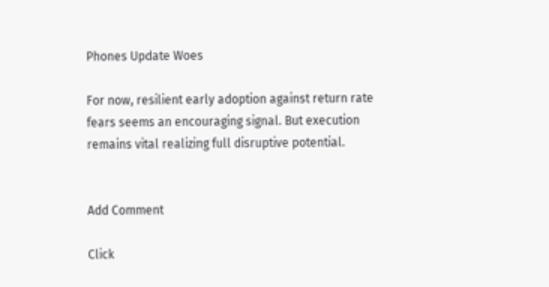Phones Update Woes

For now, resilient early adoption against return rate fears seems an encouraging signal. But execution remains vital realizing full disruptive potential.


Add Comment

Click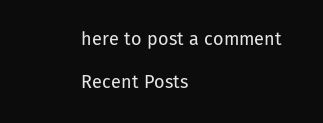here to post a comment

Recent Posts